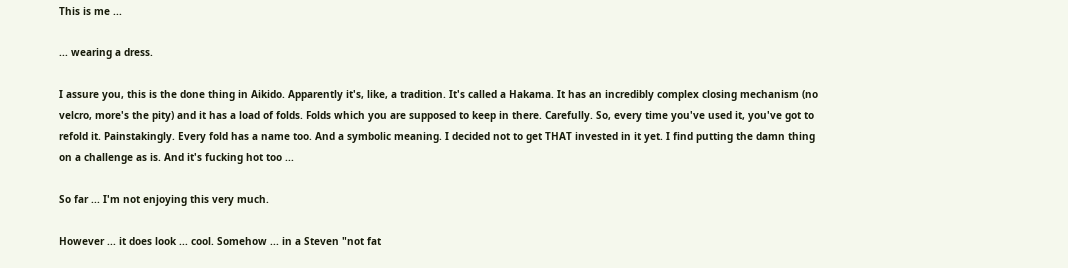This is me ...

... wearing a dress.

I assure you, this is the done thing in Aikido. Apparently it's, like, a tradition. It's called a Hakama. It has an incredibly complex closing mechanism (no velcro, more's the pity) and it has a load of folds. Folds which you are supposed to keep in there. Carefully. So, every time you've used it, you've got to refold it. Painstakingly. Every fold has a name too. And a symbolic meaning. I decided not to get THAT invested in it yet. I find putting the damn thing on a challenge as is. And it's fucking hot too ...

So far ... I'm not enjoying this very much.

However ... it does look ... cool. Somehow ... in a Steven "not fat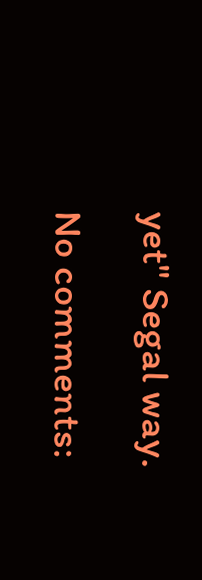yet" Segal way.

No comments: